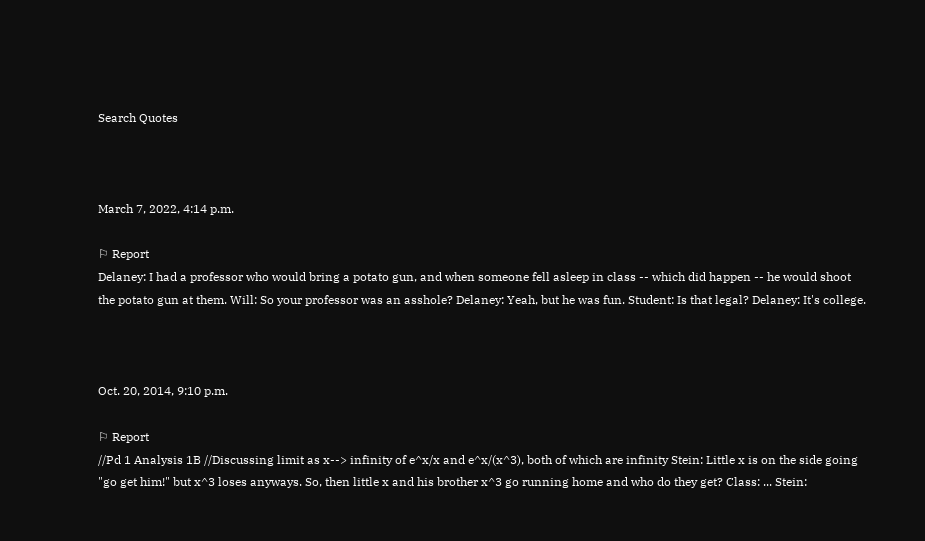Search Quotes



March 7, 2022, 4:14 p.m.

⚐ Report
Delaney: I had a professor who would bring a potato gun, and when someone fell asleep in class -- which did happen -- he would shoot the potato gun at them. Will: So your professor was an asshole? Delaney: Yeah, but he was fun. Student: Is that legal? Delaney: It's college.



Oct. 20, 2014, 9:10 p.m.

⚐ Report
//Pd 1 Analysis 1B //Discussing limit as x--> infinity of e^x/x and e^x/(x^3), both of which are infinity Stein: Little x is on the side going "go get him!" but x^3 loses anyways. So, then little x and his brother x^3 go running home and who do they get? Class: ... Stein: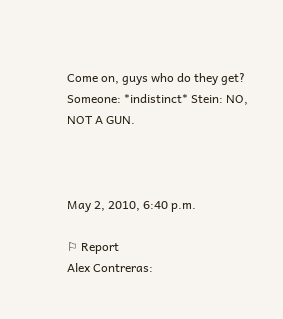Come on, guys who do they get? Someone: *indistinct* Stein: NO, NOT A GUN.



May 2, 2010, 6:40 p.m.

⚐ Report
Alex Contreras: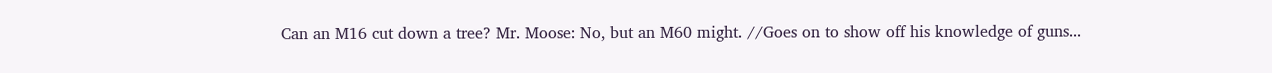Can an M16 cut down a tree? Mr. Moose: No, but an M60 might. //Goes on to show off his knowledge of guns...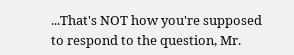...That's NOT how you're supposed to respond to the question, Mr.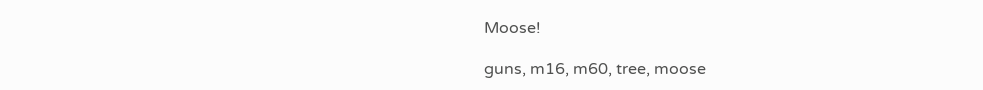Moose!

guns, m16, m60, tree, moose